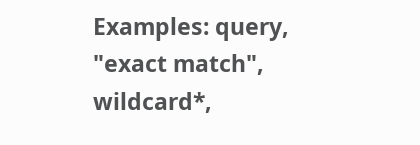Examples: query, "exact match", wildcard*,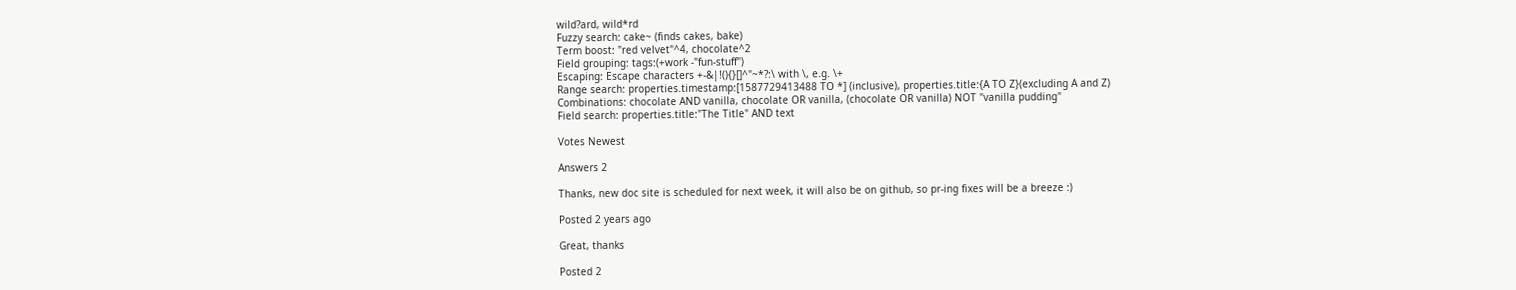wild?ard, wild*rd
Fuzzy search: cake~ (finds cakes, bake)
Term boost: "red velvet"^4, chocolate^2
Field grouping: tags:(+work -"fun-stuff")
Escaping: Escape characters +-&|!(){}[]^"~*?:\ with \, e.g. \+
Range search: properties.timestamp:[1587729413488 TO *] (inclusive), properties.title:{A TO Z}(excluding A and Z)
Combinations: chocolate AND vanilla, chocolate OR vanilla, (chocolate OR vanilla) NOT "vanilla pudding"
Field search: properties.title:"The Title" AND text

Votes Newest

Answers 2

Thanks, new doc site is scheduled for next week, it will also be on github, so pr-ing fixes will be a breeze :)

Posted 2 years ago

Great, thanks

Posted 2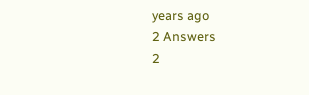years ago
2 Answers
2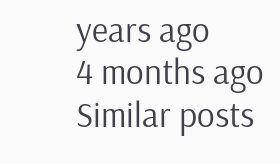years ago
4 months ago
Similar posts